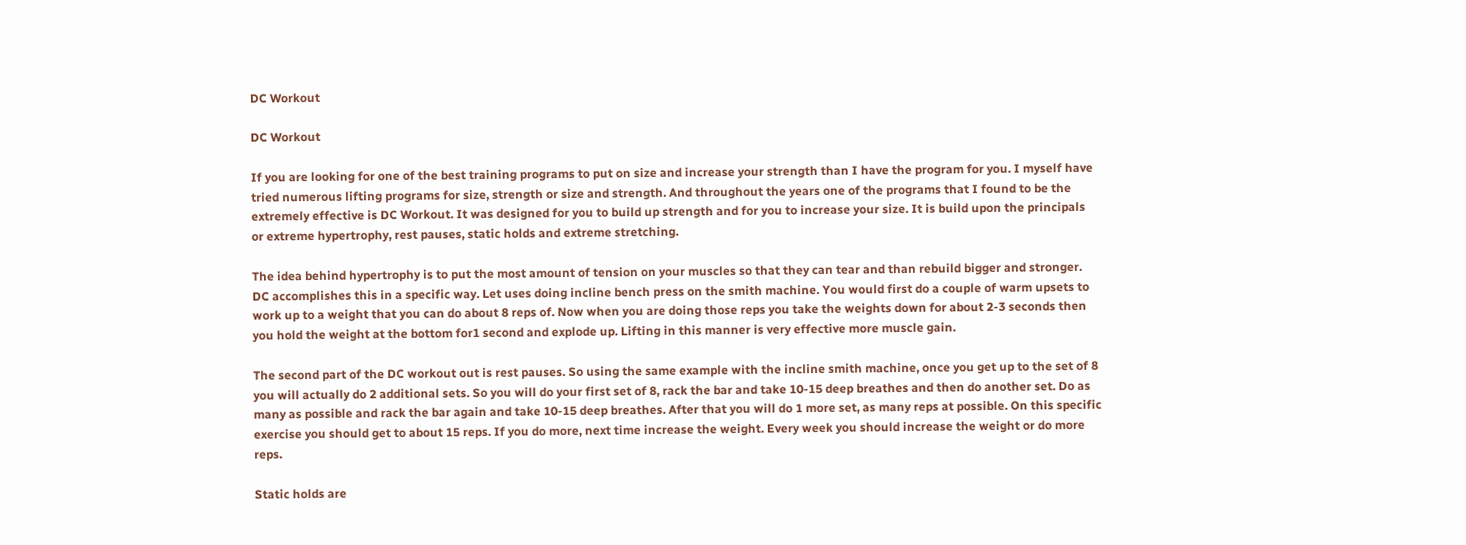DC Workout

DC Workout

If you are looking for one of the best training programs to put on size and increase your strength than I have the program for you. I myself have tried numerous lifting programs for size, strength or size and strength. And throughout the years one of the programs that I found to be the extremely effective is DC Workout. It was designed for you to build up strength and for you to increase your size. It is build upon the principals or extreme hypertrophy, rest pauses, static holds and extreme stretching.

The idea behind hypertrophy is to put the most amount of tension on your muscles so that they can tear and than rebuild bigger and stronger. DC accomplishes this in a specific way. Let uses doing incline bench press on the smith machine. You would first do a couple of warm upsets to work up to a weight that you can do about 8 reps of. Now when you are doing those reps you take the weights down for about 2-3 seconds then you hold the weight at the bottom for1 second and explode up. Lifting in this manner is very effective more muscle gain.

The second part of the DC workout out is rest pauses. So using the same example with the incline smith machine, once you get up to the set of 8 you will actually do 2 additional sets. So you will do your first set of 8, rack the bar and take 10-15 deep breathes and then do another set. Do as many as possible and rack the bar again and take 10-15 deep breathes. After that you will do 1 more set, as many reps at possible. On this specific exercise you should get to about 15 reps. If you do more, next time increase the weight. Every week you should increase the weight or do more reps.

Static holds are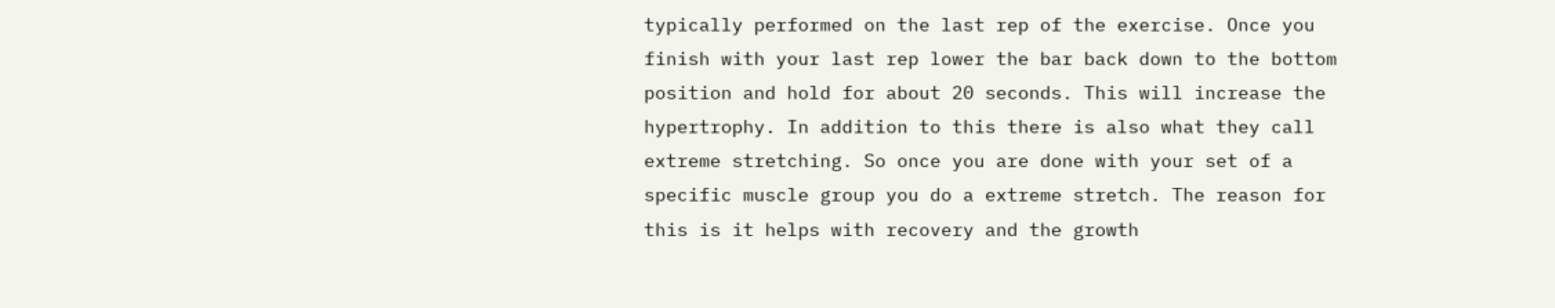typically performed on the last rep of the exercise. Once you finish with your last rep lower the bar back down to the bottom position and hold for about 20 seconds. This will increase the hypertrophy. In addition to this there is also what they call extreme stretching. So once you are done with your set of a specific muscle group you do a extreme stretch. The reason for this is it helps with recovery and the growth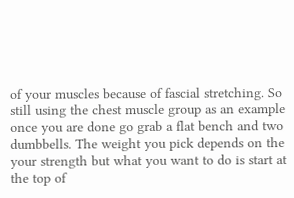of your muscles because of fascial stretching. So still using the chest muscle group as an example once you are done go grab a flat bench and two dumbbells. The weight you pick depends on the your strength but what you want to do is start at the top of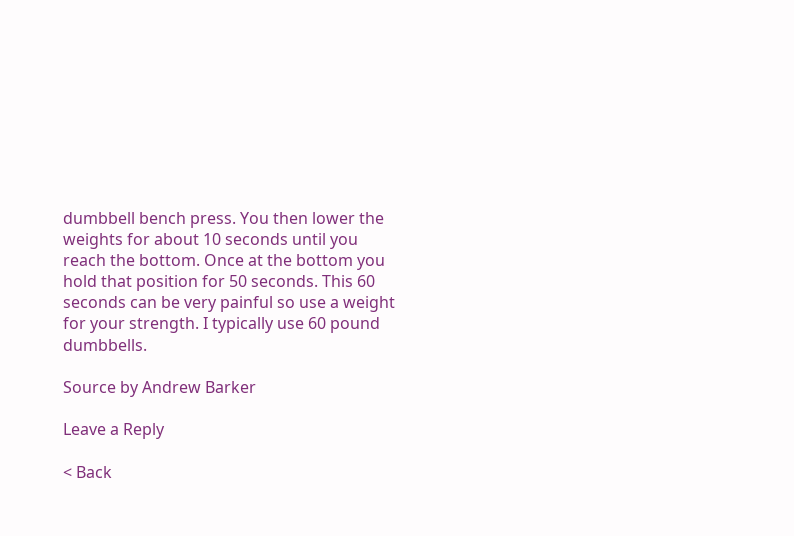dumbbell bench press. You then lower the weights for about 10 seconds until you reach the bottom. Once at the bottom you hold that position for 50 seconds. This 60 seconds can be very painful so use a weight for your strength. I typically use 60 pound dumbbells.

Source by Andrew Barker

Leave a Reply

< Back